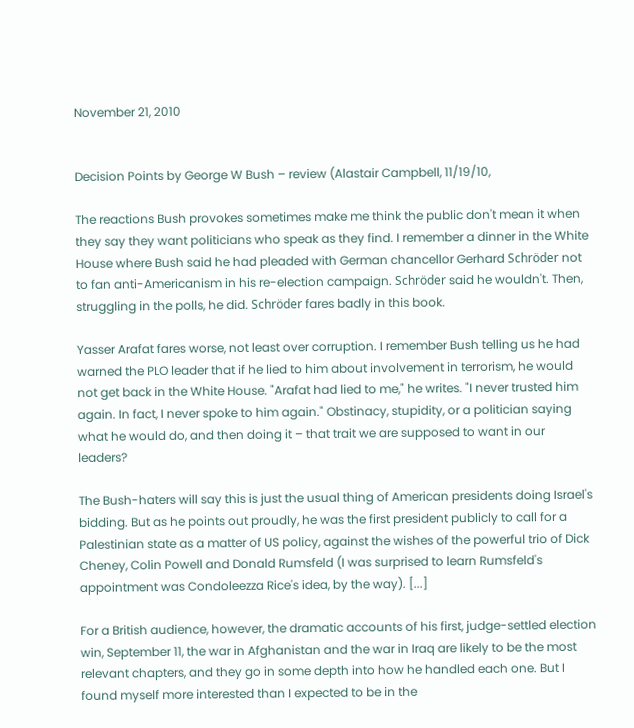November 21, 2010


Decision Points by George W Bush – review (Alastair Campbell, 11/19/10,

The reactions Bush provokes sometimes make me think the public don't mean it when they say they want politicians who speak as they find. I remember a dinner in the White House where Bush said he had pleaded with German chancellor Gerhard Schröder not to fan anti-Americanism in his re-election campaign. Schröder said he wouldn't. Then, struggling in the polls, he did. Schröder fares badly in this book.

Yasser Arafat fares worse, not least over corruption. I remember Bush telling us he had warned the PLO leader that if he lied to him about involvement in terrorism, he would not get back in the White House. "Arafat had lied to me," he writes. "I never trusted him again. In fact, I never spoke to him again." Obstinacy, stupidity, or a politician saying what he would do, and then doing it – that trait we are supposed to want in our leaders?

The Bush-haters will say this is just the usual thing of American presidents doing Israel's bidding. But as he points out proudly, he was the first president publicly to call for a Palestinian state as a matter of US policy, against the wishes of the powerful trio of Dick Cheney, Colin Powell and Donald Rumsfeld (I was surprised to learn Rumsfeld's appointment was Condoleezza Rice's idea, by the way). [...]

For a British audience, however, the dramatic accounts of his first, judge-settled election win, September 11, the war in Afghanistan and the war in Iraq are likely to be the most relevant chapters, and they go in some depth into how he handled each one. But I found myself more interested than I expected to be in the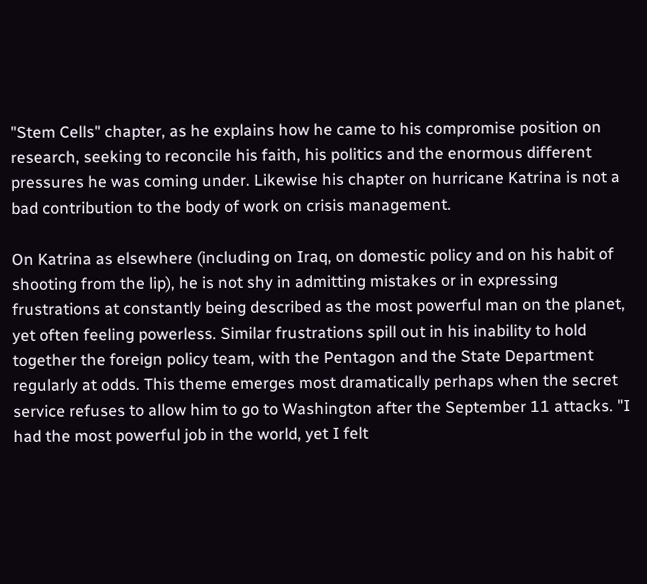"Stem Cells" chapter, as he explains how he came to his compromise position on research, seeking to reconcile his faith, his politics and the enormous different pressures he was coming under. Likewise his chapter on hurricane Katrina is not a bad contribution to the body of work on crisis management.

On Katrina as elsewhere (including on Iraq, on domestic policy and on his habit of shooting from the lip), he is not shy in admitting mistakes or in expressing frustrations at constantly being described as the most powerful man on the planet, yet often feeling powerless. Similar frustrations spill out in his inability to hold together the foreign policy team, with the Pentagon and the State Department regularly at odds. This theme emerges most dramatically perhaps when the secret service refuses to allow him to go to Washington after the September 11 attacks. "I had the most powerful job in the world, yet I felt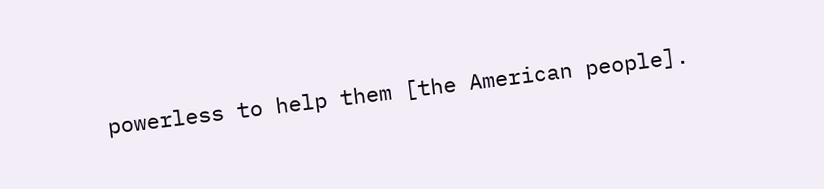powerless to help them [the American people].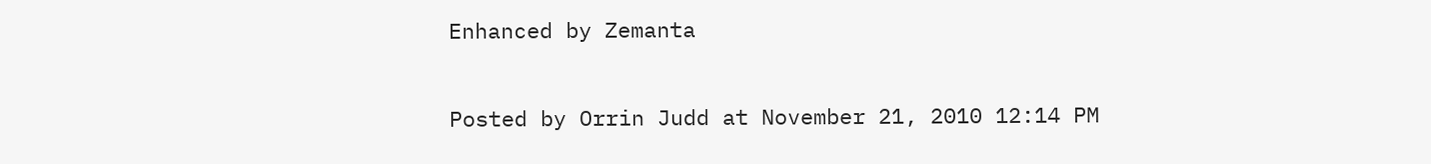Enhanced by Zemanta

Posted by Orrin Judd at November 21, 2010 12:14 PM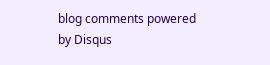blog comments powered by Disqus